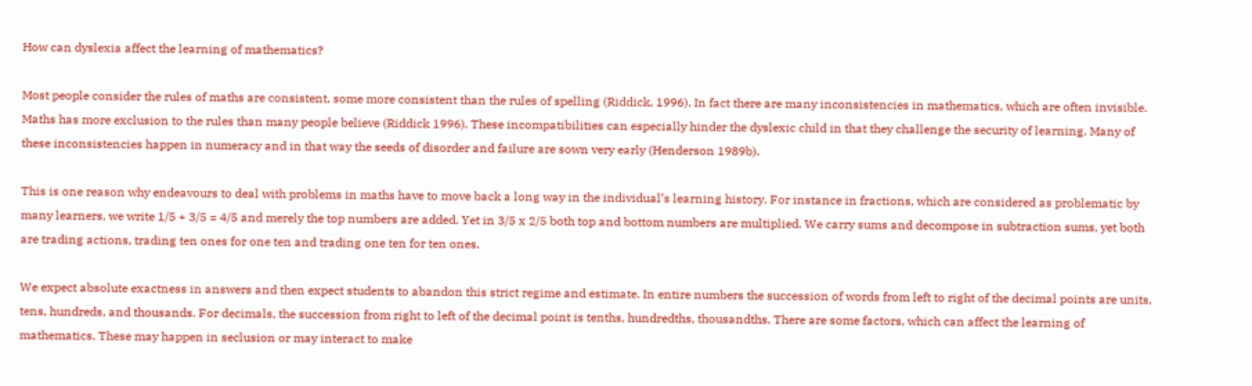How can dyslexia affect the learning of mathematics?

Most people consider the rules of maths are consistent, some more consistent than the rules of spelling (Riddick, 1996). In fact there are many inconsistencies in mathematics, which are often invisible. Maths has more exclusion to the rules than many people believe (Riddick 1996). These incompatibilities can especially hinder the dyslexic child in that they challenge the security of learning. Many of these inconsistencies happen in numeracy and in that way the seeds of disorder and failure are sown very early (Henderson 1989b).

This is one reason why endeavours to deal with problems in maths have to move back a long way in the individual’s learning history. For instance in fractions, which are considered as problematic by many learners, we write 1/5 + 3/5 = 4/5 and merely the top numbers are added. Yet in 3/5 x 2/5 both top and bottom numbers are multiplied. We carry sums and decompose in subtraction sums, yet both are trading actions, trading ten ones for one ten and trading one ten for ten ones.

We expect absolute exactness in answers and then expect students to abandon this strict regime and estimate. In entire numbers the succession of words from left to right of the decimal points are units, tens, hundreds, and thousands. For decimals, the succession from right to left of the decimal point is tenths, hundredths, thousandths. There are some factors, which can affect the learning of mathematics. These may happen in seclusion or may interact to make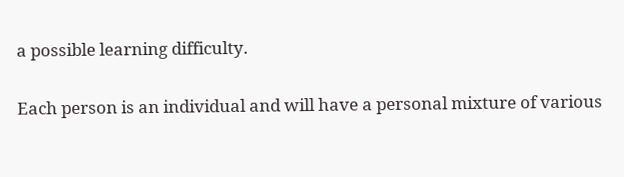a possible learning difficulty.

Each person is an individual and will have a personal mixture of various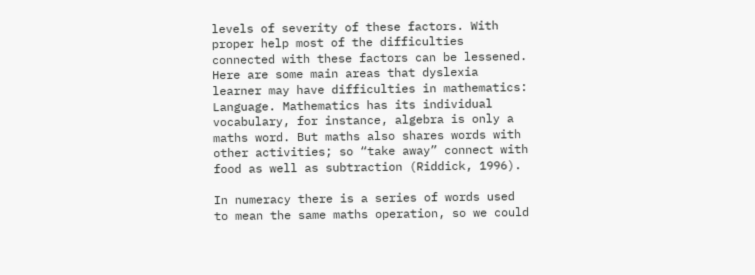levels of severity of these factors. With proper help most of the difficulties connected with these factors can be lessened. Here are some main areas that dyslexia learner may have difficulties in mathematics: Language. Mathematics has its individual vocabulary, for instance, algebra is only a maths word. But maths also shares words with other activities; so “take away” connect with food as well as subtraction (Riddick, 1996).

In numeracy there is a series of words used to mean the same maths operation, so we could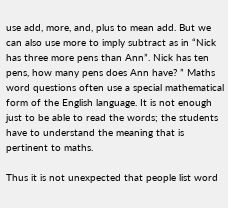use add, more, and, plus to mean add. But we can also use more to imply subtract as in “Nick has three more pens than Ann”. Nick has ten pens, how many pens does Ann have? ” Maths word questions often use a special mathematical form of the English language. It is not enough just to be able to read the words; the students have to understand the meaning that is pertinent to maths.

Thus it is not unexpected that people list word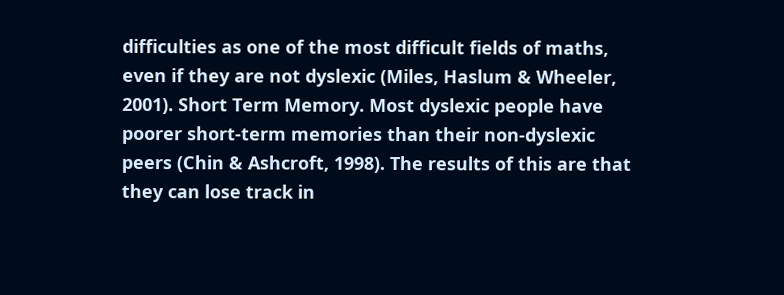difficulties as one of the most difficult fields of maths, even if they are not dyslexic (Miles, Haslum & Wheeler, 2001). Short Term Memory. Most dyslexic people have poorer short-term memories than their non-dyslexic peers (Chin & Ashcroft, 1998). The results of this are that they can lose track in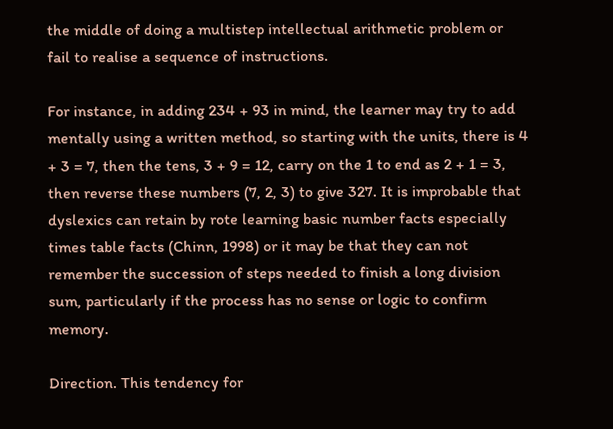the middle of doing a multistep intellectual arithmetic problem or fail to realise a sequence of instructions.

For instance, in adding 234 + 93 in mind, the learner may try to add mentally using a written method, so starting with the units, there is 4 + 3 = 7, then the tens, 3 + 9 = 12, carry on the 1 to end as 2 + 1 = 3, then reverse these numbers (7, 2, 3) to give 327. It is improbable that dyslexics can retain by rote learning basic number facts especially times table facts (Chinn, 1998) or it may be that they can not remember the succession of steps needed to finish a long division sum, particularly if the process has no sense or logic to confirm memory.

Direction. This tendency for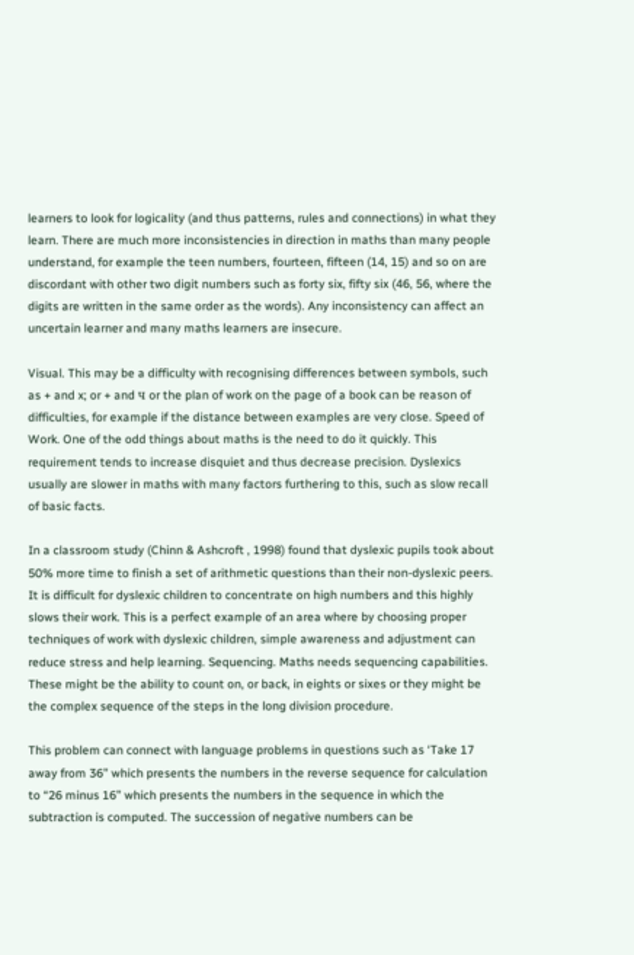learners to look for logicality (and thus patterns, rules and connections) in what they learn. There are much more inconsistencies in direction in maths than many people understand, for example the teen numbers, fourteen, fifteen (14, 15) and so on are discordant with other two digit numbers such as forty six, fifty six (46, 56, where the digits are written in the same order as the words). Any inconsistency can affect an uncertain learner and many maths learners are insecure.

Visual. This may be a difficulty with recognising differences between symbols, such as + and x; or + and ч or the plan of work on the page of a book can be reason of difficulties, for example if the distance between examples are very close. Speed of Work. One of the odd things about maths is the need to do it quickly. This requirement tends to increase disquiet and thus decrease precision. Dyslexics usually are slower in maths with many factors furthering to this, such as slow recall of basic facts.

In a classroom study (Chinn & Ashcroft , 1998) found that dyslexic pupils took about 50% more time to finish a set of arithmetic questions than their non-dyslexic peers. It is difficult for dyslexic children to concentrate on high numbers and this highly slows their work. This is a perfect example of an area where by choosing proper techniques of work with dyslexic children, simple awareness and adjustment can reduce stress and help learning. Sequencing. Maths needs sequencing capabilities. These might be the ability to count on, or back, in eights or sixes or they might be the complex sequence of the steps in the long division procedure.

This problem can connect with language problems in questions such as ‘Take 17 away from 36” which presents the numbers in the reverse sequence for calculation to “26 minus 16” which presents the numbers in the sequence in which the subtraction is computed. The succession of negative numbers can be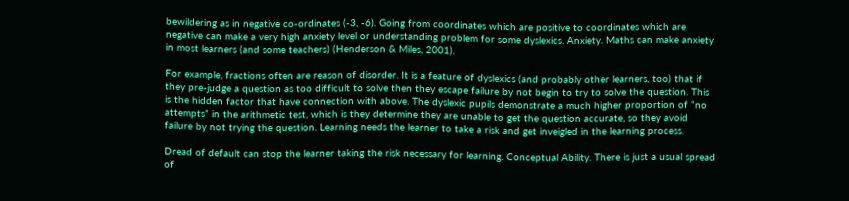bewildering as in negative co-ordinates (-3, -6). Going from coordinates which are positive to coordinates which are negative can make a very high anxiety level or understanding problem for some dyslexics. Anxiety. Maths can make anxiety in most learners (and some teachers) (Henderson & Miles, 2001).

For example, fractions often are reason of disorder. It is a feature of dyslexics (and probably other learners, too) that if they pre-judge a question as too difficult to solve then they escape failure by not begin to try to solve the question. This is the hidden factor that have connection with above. The dyslexic pupils demonstrate a much higher proportion of “no attempts” in the arithmetic test, which is they determine they are unable to get the question accurate, so they avoid failure by not trying the question. Learning needs the learner to take a risk and get inveigled in the learning process.

Dread of default can stop the learner taking the risk necessary for learning. Conceptual Ability. There is just a usual spread of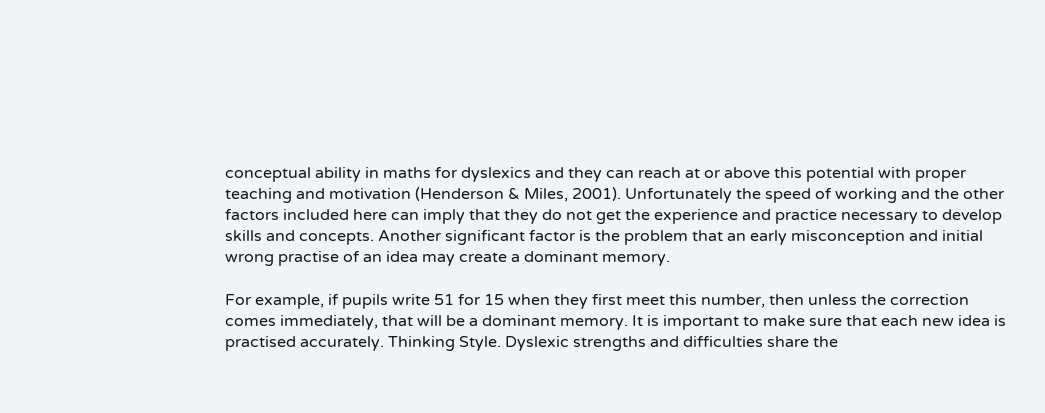conceptual ability in maths for dyslexics and they can reach at or above this potential with proper teaching and motivation (Henderson & Miles, 2001). Unfortunately the speed of working and the other factors included here can imply that they do not get the experience and practice necessary to develop skills and concepts. Another significant factor is the problem that an early misconception and initial wrong practise of an idea may create a dominant memory.

For example, if pupils write 51 for 15 when they first meet this number, then unless the correction comes immediately, that will be a dominant memory. It is important to make sure that each new idea is practised accurately. Thinking Style. Dyslexic strengths and difficulties share the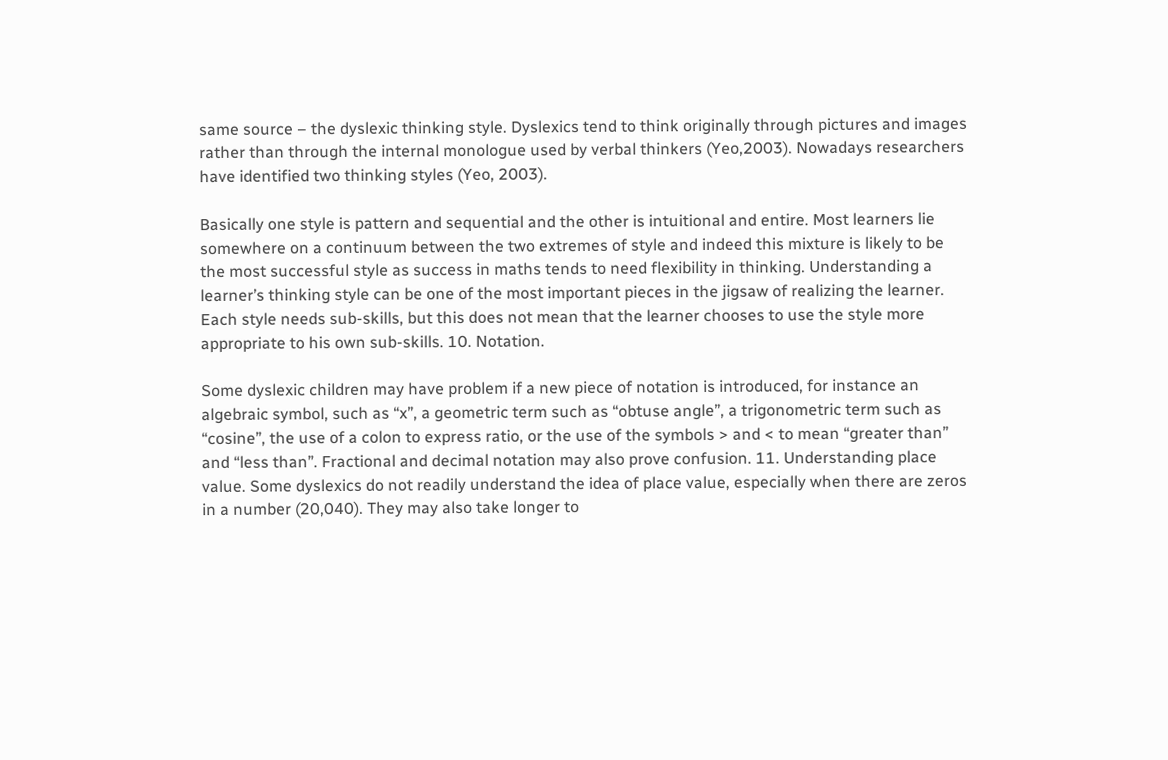same source – the dyslexic thinking style. Dyslexics tend to think originally through pictures and images rather than through the internal monologue used by verbal thinkers (Yeo,2003). Nowadays researchers have identified two thinking styles (Yeo, 2003).

Basically one style is pattern and sequential and the other is intuitional and entire. Most learners lie somewhere on a continuum between the two extremes of style and indeed this mixture is likely to be the most successful style as success in maths tends to need flexibility in thinking. Understanding a learner’s thinking style can be one of the most important pieces in the jigsaw of realizing the learner. Each style needs sub-skills, but this does not mean that the learner chooses to use the style more appropriate to his own sub-skills. 10. Notation.

Some dyslexic children may have problem if a new piece of notation is introduced, for instance an algebraic symbol, such as “x”, a geometric term such as “obtuse angle”, a trigonometric term such as “cosine”, the use of a colon to express ratio, or the use of the symbols > and < to mean “greater than” and “less than”. Fractional and decimal notation may also prove confusion. 11. Understanding place value. Some dyslexics do not readily understand the idea of place value, especially when there are zeros in a number (20,040). They may also take longer to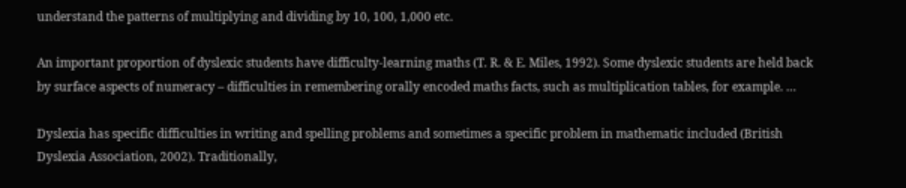understand the patterns of multiplying and dividing by 10, 100, 1,000 etc.

An important proportion of dyslexic students have difficulty-learning maths (T. R. & E. Miles, 1992). Some dyslexic students are held back by surface aspects of numeracy – difficulties in remembering orally encoded maths facts, such as multiplication tables, for example. …

Dyslexia has specific difficulties in writing and spelling problems and sometimes a specific problem in mathematic included (British Dyslexia Association, 2002). Traditionally,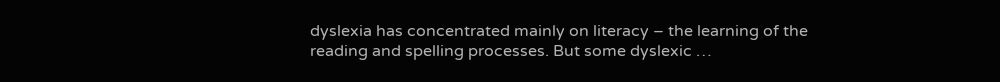dyslexia has concentrated mainly on literacy – the learning of the reading and spelling processes. But some dyslexic …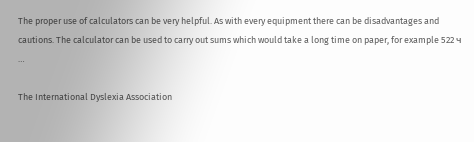The proper use of calculators can be very helpful. As with every equipment there can be disadvantages and cautions. The calculator can be used to carry out sums which would take a long time on paper, for example 522 ч …

The International Dyslexia Association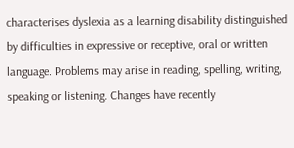characterises dyslexia as a learning disability distinguished by difficulties in expressive or receptive, oral or written language. Problems may arise in reading, spelling, writing, speaking or listening. Changes have recently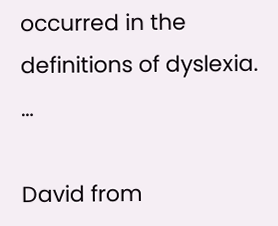occurred in the definitions of dyslexia. …

David from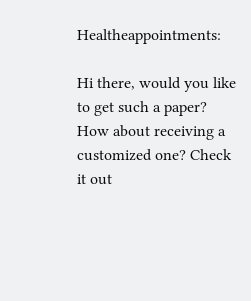Healtheappointments:

Hi there, would you like to get such a paper? How about receiving a customized one? Check it out